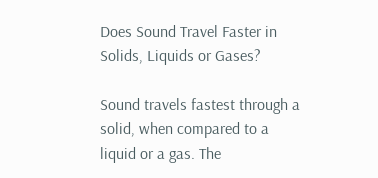Does Sound Travel Faster in Solids, Liquids or Gases?

Sound travels fastest through a solid, when compared to a liquid or a gas. The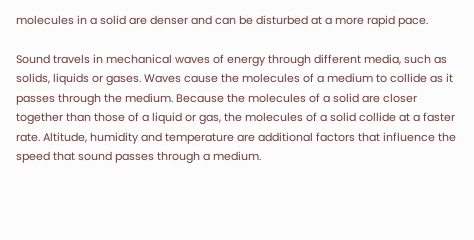molecules in a solid are denser and can be disturbed at a more rapid pace.

Sound travels in mechanical waves of energy through different media, such as solids, liquids or gases. Waves cause the molecules of a medium to collide as it passes through the medium. Because the molecules of a solid are closer together than those of a liquid or gas, the molecules of a solid collide at a faster rate. Altitude, humidity and temperature are additional factors that influence the speed that sound passes through a medium.